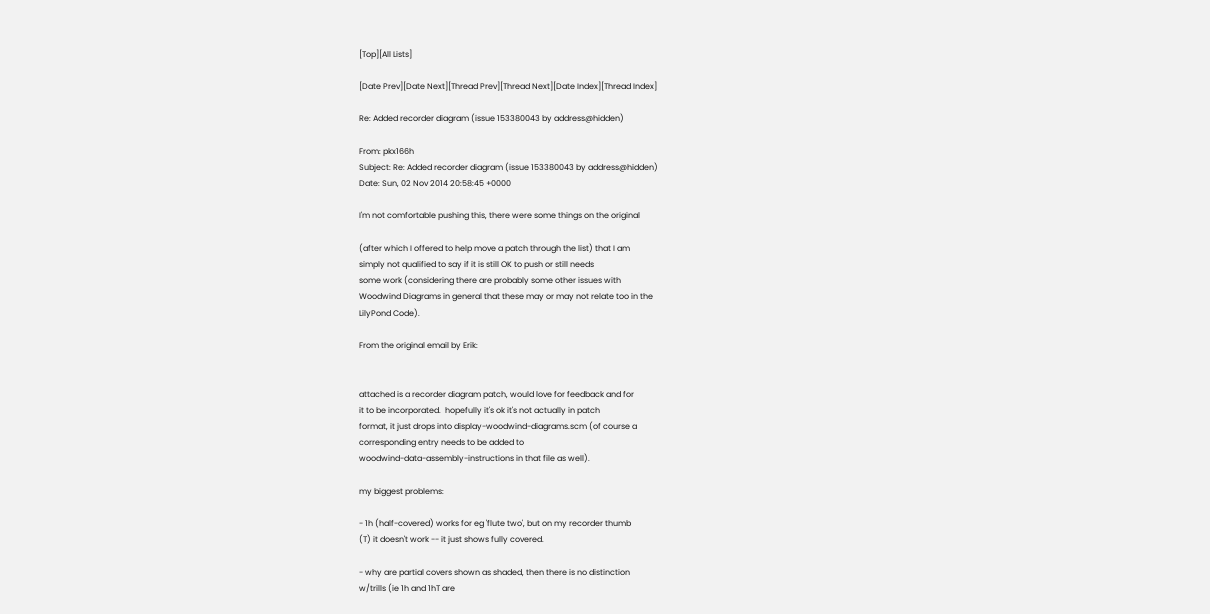[Top][All Lists]

[Date Prev][Date Next][Thread Prev][Thread Next][Date Index][Thread Index]

Re: Added recorder diagram (issue 153380043 by address@hidden)

From: pkx166h
Subject: Re: Added recorder diagram (issue 153380043 by address@hidden)
Date: Sun, 02 Nov 2014 20:58:45 +0000

I'm not comfortable pushing this, there were some things on the original

(after which I offered to help move a patch through the list) that I am
simply not qualified to say if it is still OK to push or still needs
some work (considering there are probably some other issues with
Woodwind Diagrams in general that these may or may not relate too in the
LilyPond Code).

From the original email by Erik:


attached is a recorder diagram patch, would love for feedback and for
it to be incorporated.  hopefully it's ok it's not actually in patch
format, it just drops into display-woodwind-diagrams.scm (of course a
corresponding entry needs to be added to
woodwind-data-assembly-instructions in that file as well).

my biggest problems:

- 1h (half-covered) works for eg 'flute two', but on my recorder thumb
(T) it doesn't work -- it just shows fully covered.

- why are partial covers shown as shaded, then there is no distinction
w/trills (ie 1h and 1hT are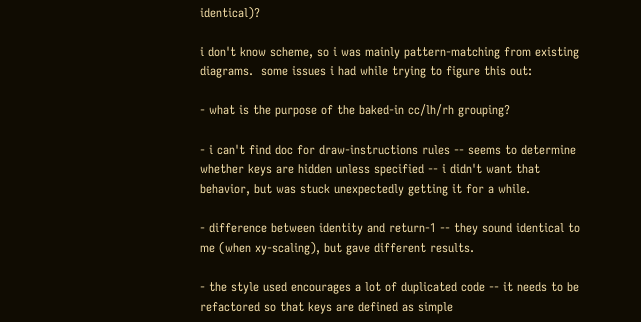identical)?

i don't know scheme, so i was mainly pattern-matching from existing
diagrams.  some issues i had while trying to figure this out:

- what is the purpose of the baked-in cc/lh/rh grouping?

- i can't find doc for draw-instructions rules -- seems to determine
whether keys are hidden unless specified -- i didn't want that
behavior, but was stuck unexpectedly getting it for a while.

- difference between identity and return-1 -- they sound identical to
me (when xy-scaling), but gave different results.

- the style used encourages a lot of duplicated code -- it needs to be
refactored so that keys are defined as simple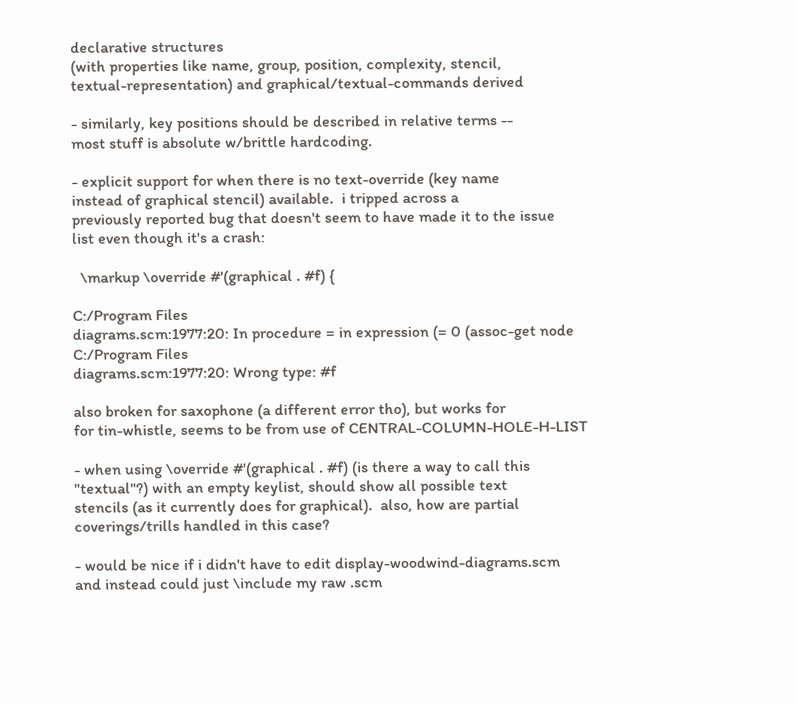declarative structures
(with properties like name, group, position, complexity, stencil,
textual-representation) and graphical/textual-commands derived

- similarly, key positions should be described in relative terms --
most stuff is absolute w/brittle hardcoding.

- explicit support for when there is no text-override (key name
instead of graphical stencil) available.  i tripped across a
previously reported bug that doesn't seem to have made it to the issue
list even though it's a crash:

  \markup \override #'(graphical . #f) {

C:/Program Files
diagrams.scm:1977:20: In procedure = in expression (= 0 (assoc-get node
C:/Program Files
diagrams.scm:1977:20: Wrong type: #f

also broken for saxophone (a different error tho), but works for
for tin-whistle, seems to be from use of CENTRAL-COLUMN-HOLE-H-LIST

- when using \override #'(graphical . #f) (is there a way to call this
"textual"?) with an empty keylist, should show all possible text
stencils (as it currently does for graphical).  also, how are partial
coverings/trills handled in this case?

- would be nice if i didn't have to edit display-woodwind-diagrams.scm
and instead could just \include my raw .scm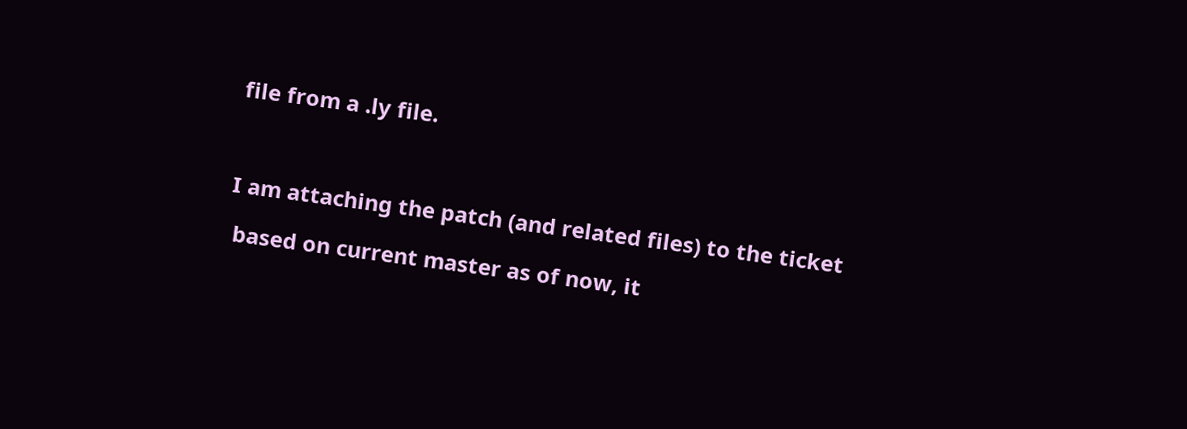file from a .ly file.



I am attaching the patch (and related files) to the ticket

 based on current master as of now, it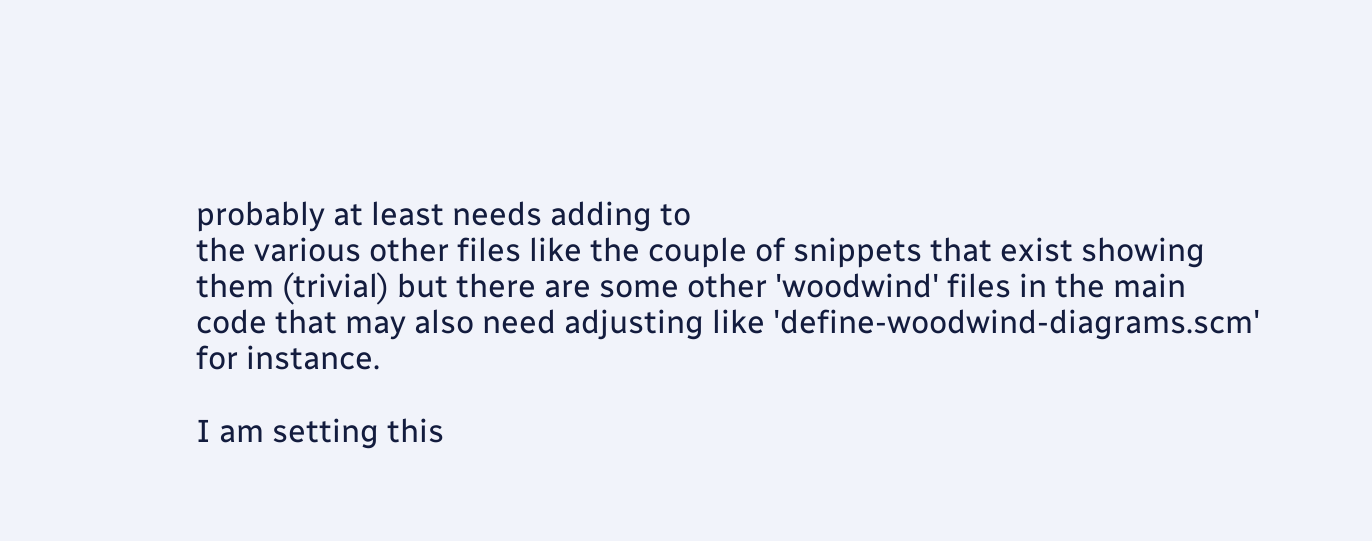probably at least needs adding to
the various other files like the couple of snippets that exist showing
them (trivial) but there are some other 'woodwind' files in the main
code that may also need adjusting like 'define-woodwind-diagrams.scm'
for instance.

I am setting this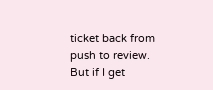ticket back from push to review. But if I get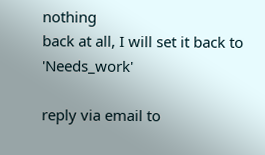nothing
back at all, I will set it back to 'Needs_work'

reply via email to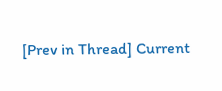[Prev in Thread] Current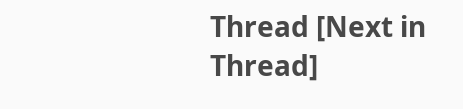Thread [Next in Thread]